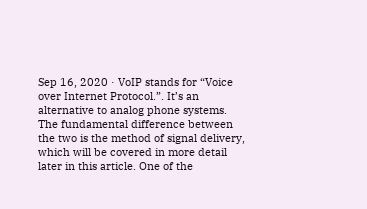Sep 16, 2020 · VoIP stands for “Voice over Internet Protocol.”. It’s an alternative to analog phone systems. The fundamental difference between the two is the method of signal delivery, which will be covered in more detail later in this article. One of the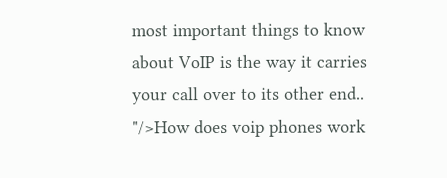most important things to know about VoIP is the way it carries your call over to its other end.. "/>How does voip phones work